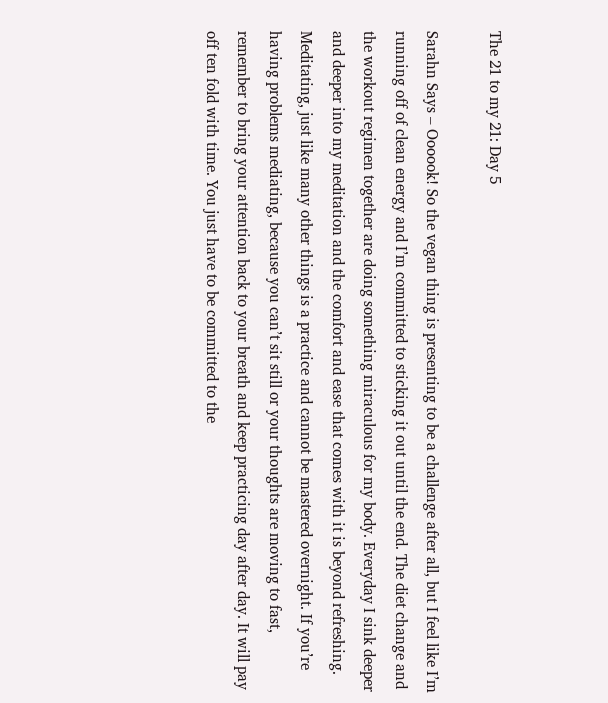The 21 to my 21: Day 5

Sarahn Says – Oooook! So the vegan thing is presenting to be a challenge after all, but I feel like I’m running off of clean energy and I’m committed to sticking it out until the end. The diet change and the workout regimen together are doing something miraculous for my body. Everyday I sink deeper and deeper into my meditation and the comfort and ease that comes with it is beyond refreshing. Meditating, just like many other things is a practice and cannot be mastered overnight. If you’re having problems mediating, because you can’t sit still or your thoughts are moving to fast, remember to bring your attention back to your breath and keep practicing day after day. It will pay off ten fold with time. You just have to be committed to the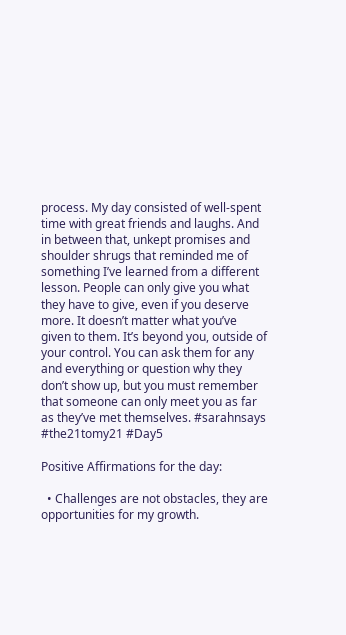process. My day consisted of well-spent time with great friends and laughs. And in between that, unkept promises and shoulder shrugs that reminded me of something I’ve learned from a different lesson. People can only give you what they have to give, even if you deserve more. It doesn’t matter what you’ve given to them. It’s beyond you, outside of your control. You can ask them for any and everything or question why they don’t show up, but you must remember that someone can only meet you as far as they’ve met themselves. #sarahnsays #the21tomy21 #Day5

Positive Affirmations for the day:

  • Challenges are not obstacles, they are opportunities for my growth.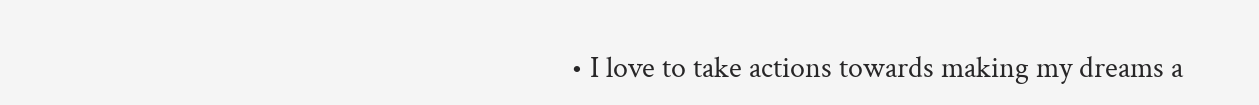• I love to take actions towards making my dreams a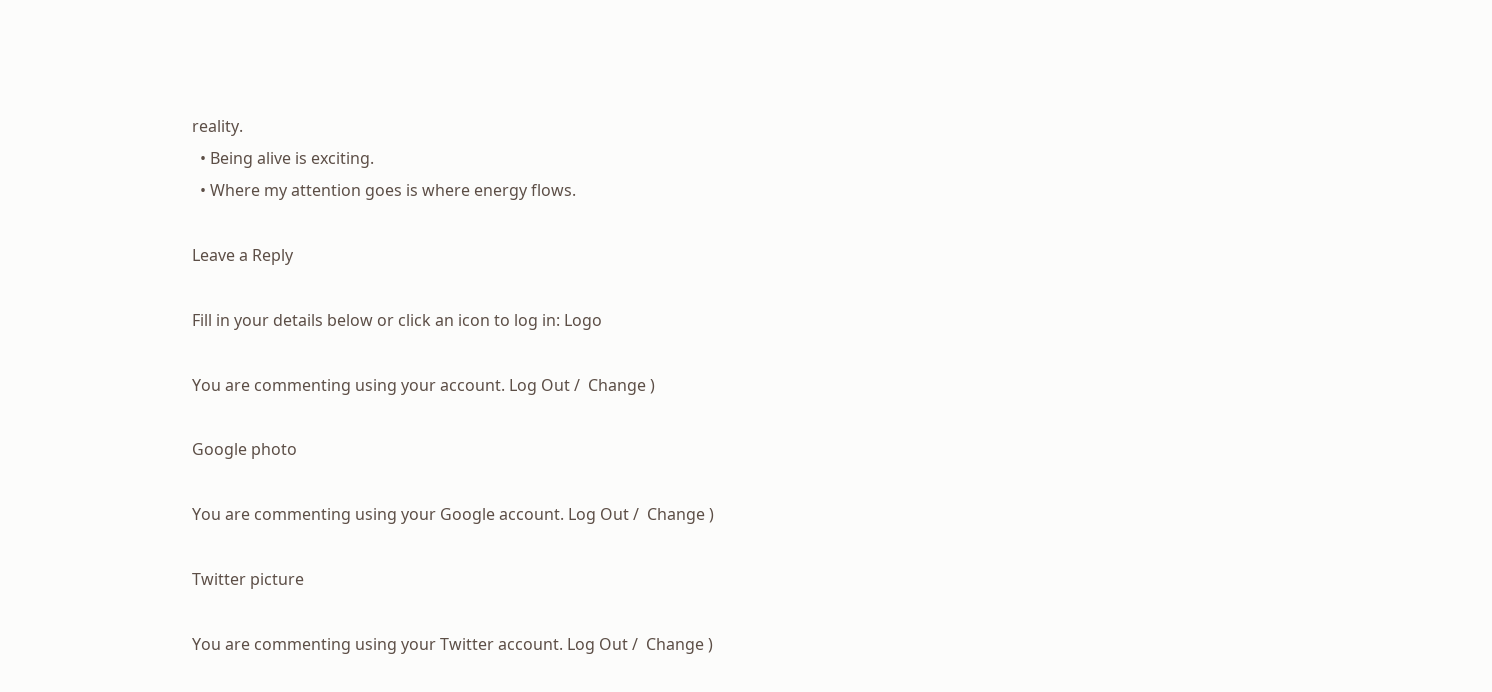reality.
  • Being alive is exciting.
  • Where my attention goes is where energy flows.

Leave a Reply

Fill in your details below or click an icon to log in: Logo

You are commenting using your account. Log Out /  Change )

Google photo

You are commenting using your Google account. Log Out /  Change )

Twitter picture

You are commenting using your Twitter account. Log Out /  Change )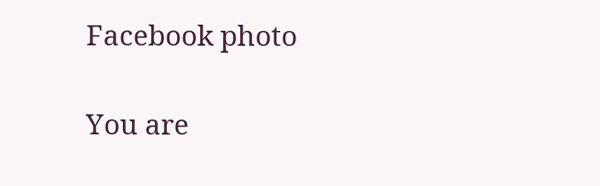Facebook photo

You are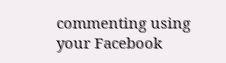commenting using your Facebook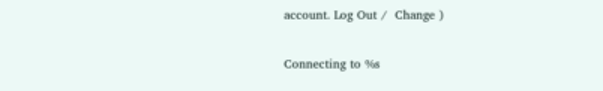account. Log Out /  Change )

Connecting to %s